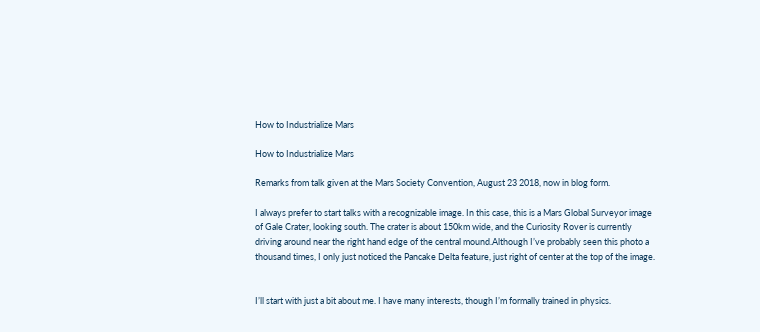How to Industrialize Mars

How to Industrialize Mars

Remarks from talk given at the Mars Society Convention, August 23 2018, now in blog form.

I always prefer to start talks with a recognizable image. In this case, this is a Mars Global Surveyor image of Gale Crater, looking south. The crater is about 150km wide, and the Curiosity Rover is currently driving around near the right hand edge of the central mound.Although I’ve probably seen this photo a thousand times, I only just noticed the Pancake Delta feature, just right of center at the top of the image.


I’ll start with just a bit about me. I have many interests, though I’m formally trained in physics.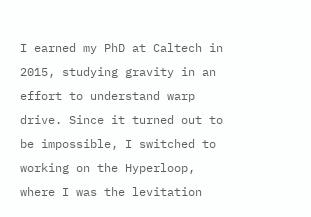I earned my PhD at Caltech in 2015, studying gravity in an effort to understand warp drive. Since it turned out to be impossible, I switched to working on the Hyperloop, where I was the levitation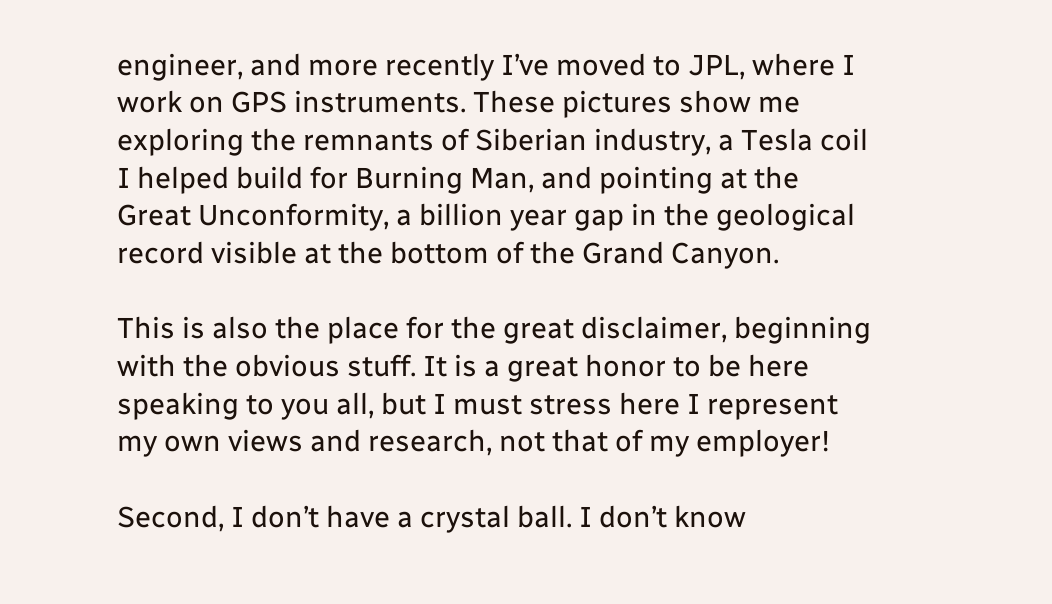engineer, and more recently I’ve moved to JPL, where I work on GPS instruments. These pictures show me exploring the remnants of Siberian industry, a Tesla coil I helped build for Burning Man, and pointing at the Great Unconformity, a billion year gap in the geological record visible at the bottom of the Grand Canyon.

This is also the place for the great disclaimer, beginning with the obvious stuff. It is a great honor to be here speaking to you all, but I must stress here I represent my own views and research, not that of my employer!

Second, I don’t have a crystal ball. I don’t know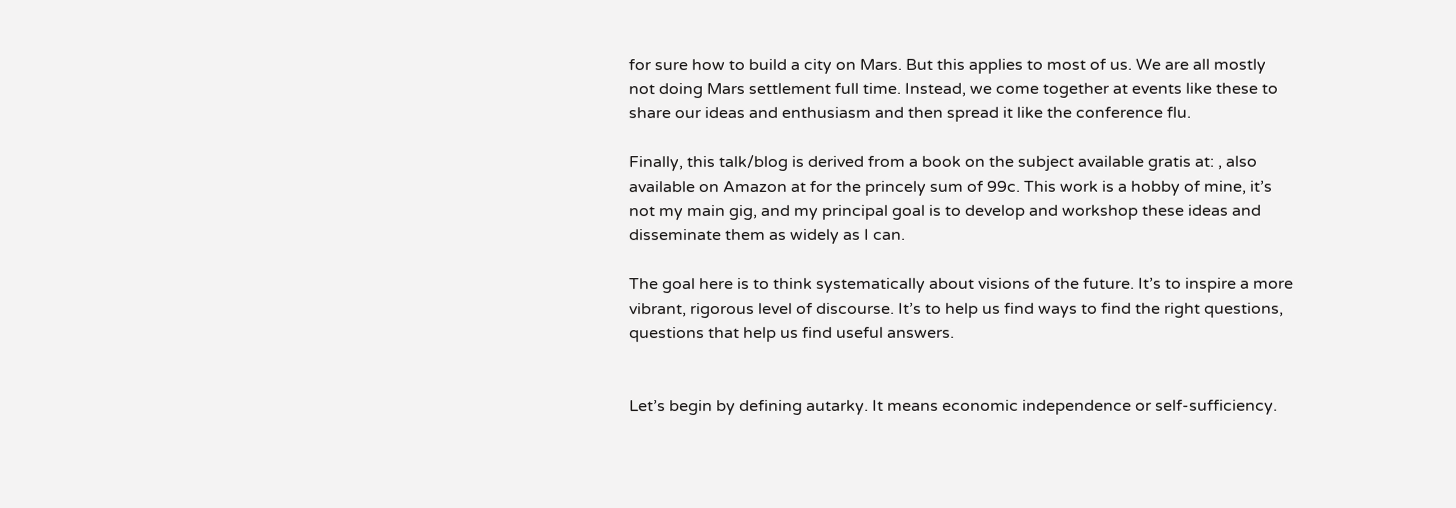for sure how to build a city on Mars. But this applies to most of us. We are all mostly not doing Mars settlement full time. Instead, we come together at events like these to share our ideas and enthusiasm and then spread it like the conference flu.

Finally, this talk/blog is derived from a book on the subject available gratis at: , also available on Amazon at for the princely sum of 99c. This work is a hobby of mine, it’s not my main gig, and my principal goal is to develop and workshop these ideas and disseminate them as widely as I can.

The goal here is to think systematically about visions of the future. It’s to inspire a more vibrant, rigorous level of discourse. It’s to help us find ways to find the right questions, questions that help us find useful answers.


Let’s begin by defining autarky. It means economic independence or self-sufficiency.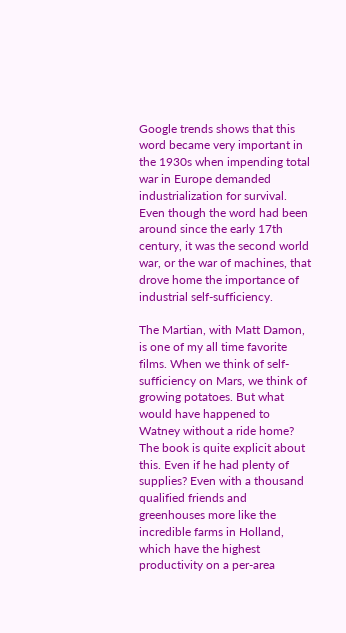Google trends shows that this word became very important in the 1930s when impending total war in Europe demanded industrialization for survival. Even though the word had been around since the early 17th century, it was the second world war, or the war of machines, that drove home the importance of industrial self-sufficiency.

The Martian, with Matt Damon, is one of my all time favorite films. When we think of self-sufficiency on Mars, we think of growing potatoes. But what would have happened to Watney without a ride home? The book is quite explicit about this. Even if he had plenty of supplies? Even with a thousand qualified friends and greenhouses more like the incredible farms in Holland, which have the highest productivity on a per-area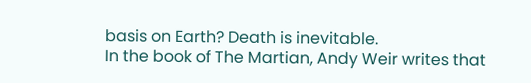basis on Earth? Death is inevitable.
In the book of The Martian, Andy Weir writes that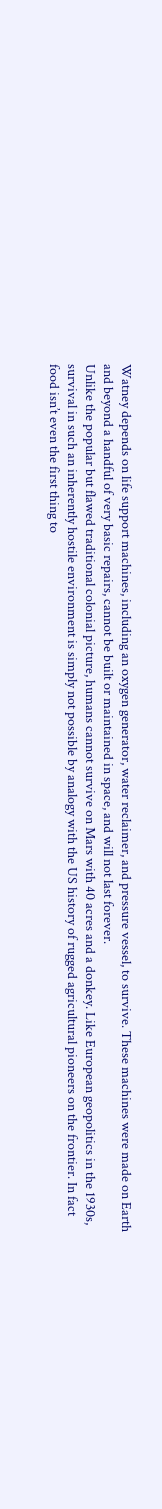Watney depends on life support machines, including an oxygen generator, water reclaimer, and pressure vessel, to survive. These machines were made on Earth and beyond a handful of very basic repairs, cannot be built or maintained in space, and will not last forever.
Unlike the popular but flawed traditional colonial picture, humans cannot survive on Mars with 40 acres and a donkey. Like European geopolitics in the 1930s, survival in such an inherently hostile environment is simply not possible by analogy with the US history of rugged agricultural pioneers on the frontier. In fact food isn’t even the first thing to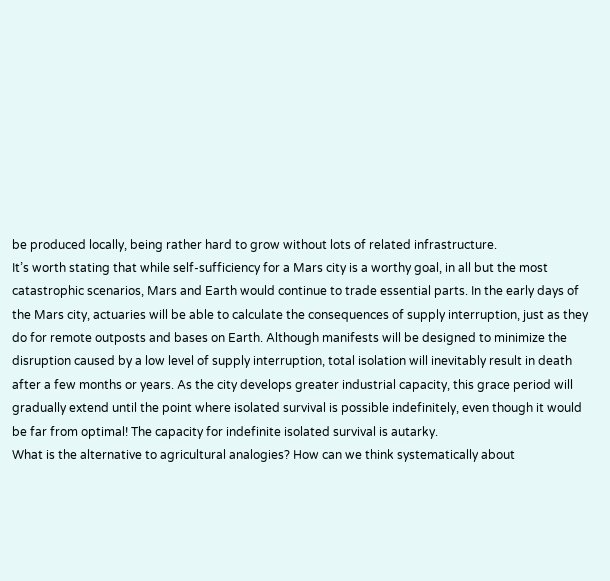be produced locally, being rather hard to grow without lots of related infrastructure.
It’s worth stating that while self-sufficiency for a Mars city is a worthy goal, in all but the most catastrophic scenarios, Mars and Earth would continue to trade essential parts. In the early days of the Mars city, actuaries will be able to calculate the consequences of supply interruption, just as they do for remote outposts and bases on Earth. Although manifests will be designed to minimize the disruption caused by a low level of supply interruption, total isolation will inevitably result in death after a few months or years. As the city develops greater industrial capacity, this grace period will gradually extend until the point where isolated survival is possible indefinitely, even though it would be far from optimal! The capacity for indefinite isolated survival is autarky.
What is the alternative to agricultural analogies? How can we think systematically about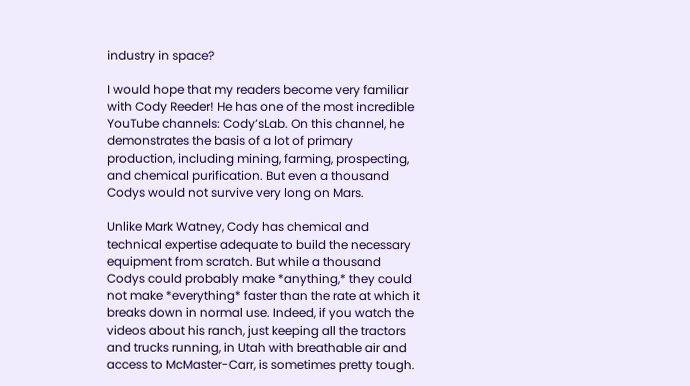industry in space?

I would hope that my readers become very familiar with Cody Reeder! He has one of the most incredible YouTube channels: Cody’sLab. On this channel, he demonstrates the basis of a lot of primary production, including mining, farming, prospecting, and chemical purification. But even a thousand Codys would not survive very long on Mars.

Unlike Mark Watney, Cody has chemical and technical expertise adequate to build the necessary equipment from scratch. But while a thousand Codys could probably make *anything,* they could not make *everything* faster than the rate at which it breaks down in normal use. Indeed, if you watch the videos about his ranch, just keeping all the tractors and trucks running, in Utah with breathable air and access to McMaster-Carr, is sometimes pretty tough.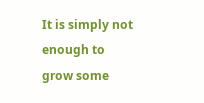It is simply not enough to grow some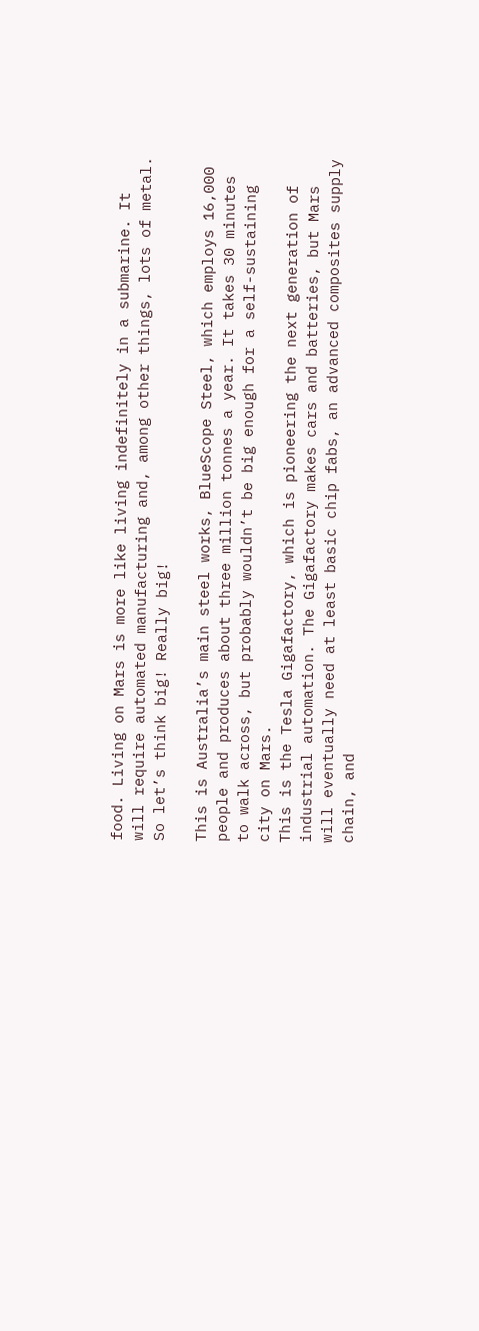food. Living on Mars is more like living indefinitely in a submarine. It will require automated manufacturing and, among other things, lots of metal. So let’s think big! Really big!

This is Australia’s main steel works, BlueScope Steel, which employs 16,000 people and produces about three million tonnes a year. It takes 30 minutes to walk across, but probably wouldn’t be big enough for a self-sustaining city on Mars.
This is the Tesla Gigafactory, which is pioneering the next generation of industrial automation. The Gigafactory makes cars and batteries, but Mars will eventually need at least basic chip fabs, an advanced composites supply chain, and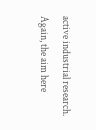active industrial research.
Again, the aim here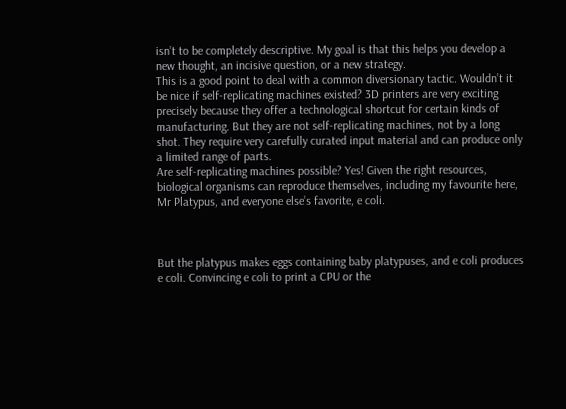isn’t to be completely descriptive. My goal is that this helps you develop a new thought, an incisive question, or a new strategy.
This is a good point to deal with a common diversionary tactic. Wouldn’t it be nice if self-replicating machines existed? 3D printers are very exciting precisely because they offer a technological shortcut for certain kinds of manufacturing. But they are not self-replicating machines, not by a long shot. They require very carefully curated input material and can produce only a limited range of parts.
Are self-replicating machines possible? Yes! Given the right resources, biological organisms can reproduce themselves, including my favourite here, Mr Platypus, and everyone else’s favorite, e coli.



But the platypus makes eggs containing baby platypuses, and e coli produces e coli. Convincing e coli to print a CPU or the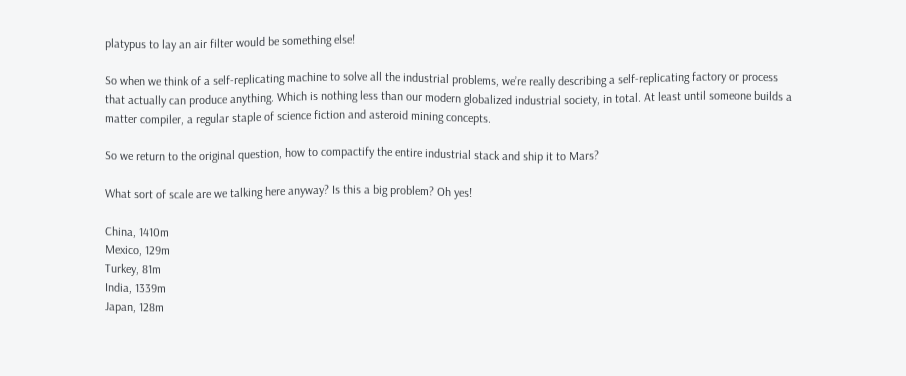platypus to lay an air filter would be something else!

So when we think of a self-replicating machine to solve all the industrial problems, we’re really describing a self-replicating factory or process that actually can produce anything. Which is nothing less than our modern globalized industrial society, in total. At least until someone builds a matter compiler, a regular staple of science fiction and asteroid mining concepts.

So we return to the original question, how to compactify the entire industrial stack and ship it to Mars?

What sort of scale are we talking here anyway? Is this a big problem? Oh yes!

China, 1410m
Mexico, 129m
Turkey, 81m
India, 1339m
Japan, 128m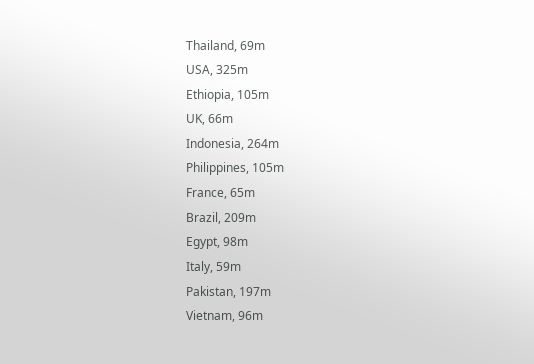Thailand, 69m
USA, 325m
Ethiopia, 105m
UK, 66m
Indonesia, 264m
Philippines, 105m
France, 65m
Brazil, 209m
Egypt, 98m
Italy, 59m
Pakistan, 197m
Vietnam, 96m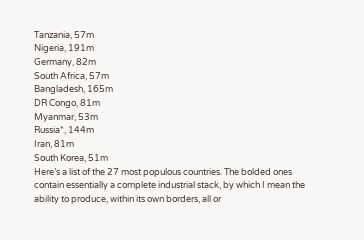Tanzania, 57m
Nigeria, 191m
Germany, 82m
South Africa, 57m
Bangladesh, 165m
DR Congo, 81m
Myanmar, 53m
Russia*, 144m
Iran, 81m
South Korea, 51m
Here’s a list of the 27 most populous countries. The bolded ones contain essentially a complete industrial stack, by which I mean the ability to produce, within its own borders, all or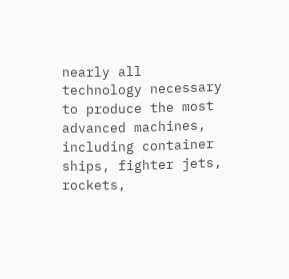nearly all technology necessary to produce the most advanced machines, including container ships, fighter jets, rockets,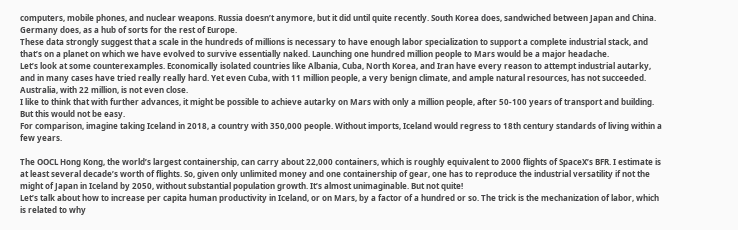computers, mobile phones, and nuclear weapons. Russia doesn’t anymore, but it did until quite recently. South Korea does, sandwiched between Japan and China. Germany does, as a hub of sorts for the rest of Europe.
These data strongly suggest that a scale in the hundreds of millions is necessary to have enough labor specialization to support a complete industrial stack, and that’s on a planet on which we have evolved to survive essentially naked. Launching one hundred million people to Mars would be a major headache.
Let’s look at some counterexamples. Economically isolated countries like Albania, Cuba, North Korea, and Iran have every reason to attempt industrial autarky, and in many cases have tried really really hard. Yet even Cuba, with 11 million people, a very benign climate, and ample natural resources, has not succeeded. Australia, with 22 million, is not even close.
I like to think that with further advances, it might be possible to achieve autarky on Mars with only a million people, after 50-100 years of transport and building. But this would not be easy.
For comparison, imagine taking Iceland in 2018, a country with 350,000 people. Without imports, Iceland would regress to 18th century standards of living within a few years.

The OOCL Hong Kong, the world’s largest containership, can carry about 22,000 containers, which is roughly equivalent to 2000 flights of SpaceX’s BFR. I estimate is at least several decade’s worth of flights. So, given only unlimited money and one containership of gear, one has to reproduce the industrial versatility if not the might of Japan in Iceland by 2050, without substantial population growth. It’s almost unimaginable. But not quite!
Let’s talk about how to increase per capita human productivity in Iceland, or on Mars, by a factor of a hundred or so. The trick is the mechanization of labor, which is related to why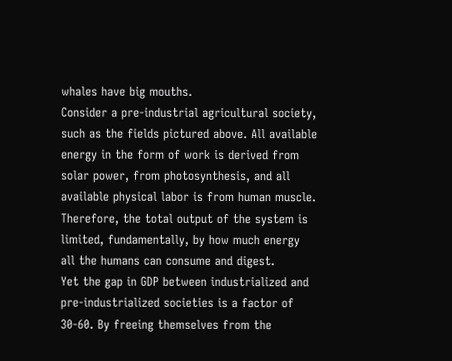whales have big mouths.
Consider a pre-industrial agricultural society, such as the fields pictured above. All available energy in the form of work is derived from solar power, from photosynthesis, and all available physical labor is from human muscle. Therefore, the total output of the system is limited, fundamentally, by how much energy all the humans can consume and digest.
Yet the gap in GDP between industrialized and pre-industrialized societies is a factor of 30-60. By freeing themselves from the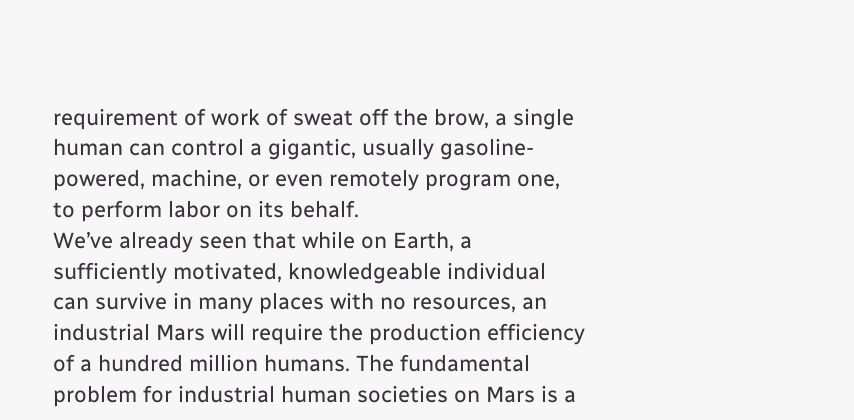requirement of work of sweat off the brow, a single human can control a gigantic, usually gasoline-powered, machine, or even remotely program one, to perform labor on its behalf.
We’ve already seen that while on Earth, a sufficiently motivated, knowledgeable individual can survive in many places with no resources, an industrial Mars will require the production efficiency of a hundred million humans. The fundamental problem for industrial human societies on Mars is a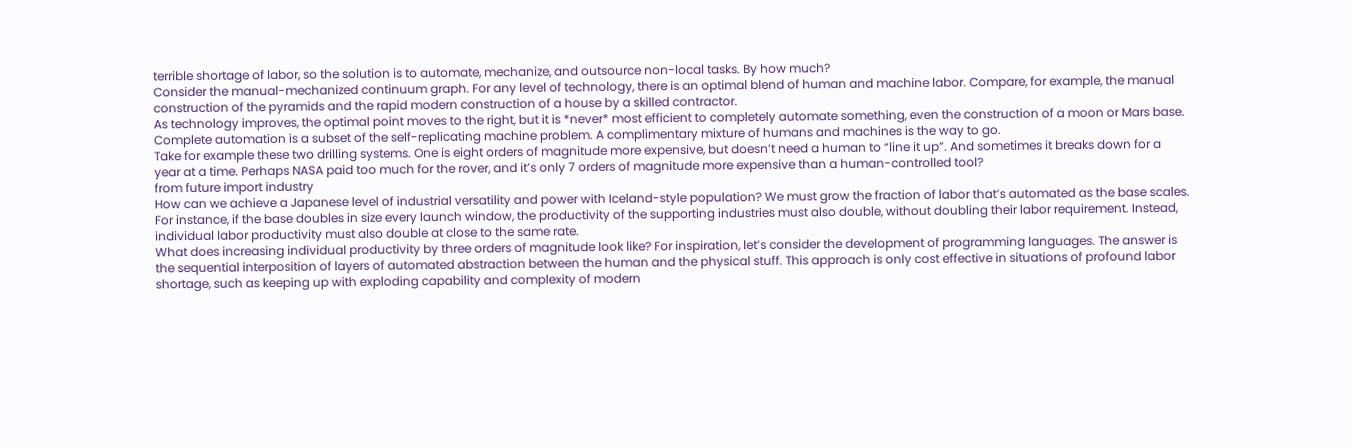terrible shortage of labor, so the solution is to automate, mechanize, and outsource non-local tasks. By how much?
Consider the manual-mechanized continuum graph. For any level of technology, there is an optimal blend of human and machine labor. Compare, for example, the manual construction of the pyramids and the rapid modern construction of a house by a skilled contractor.
As technology improves, the optimal point moves to the right, but it is *never* most efficient to completely automate something, even the construction of a moon or Mars base. Complete automation is a subset of the self-replicating machine problem. A complimentary mixture of humans and machines is the way to go.
Take for example these two drilling systems. One is eight orders of magnitude more expensive, but doesn’t need a human to “line it up”. And sometimes it breaks down for a year at a time. Perhaps NASA paid too much for the rover, and it’s only 7 orders of magnitude more expensive than a human-controlled tool?
from future import industry
How can we achieve a Japanese level of industrial versatility and power with Iceland-style population? We must grow the fraction of labor that’s automated as the base scales. For instance, if the base doubles in size every launch window, the productivity of the supporting industries must also double, without doubling their labor requirement. Instead, individual labor productivity must also double at close to the same rate.
What does increasing individual productivity by three orders of magnitude look like? For inspiration, let’s consider the development of programming languages. The answer is the sequential interposition of layers of automated abstraction between the human and the physical stuff. This approach is only cost effective in situations of profound labor shortage, such as keeping up with exploding capability and complexity of modern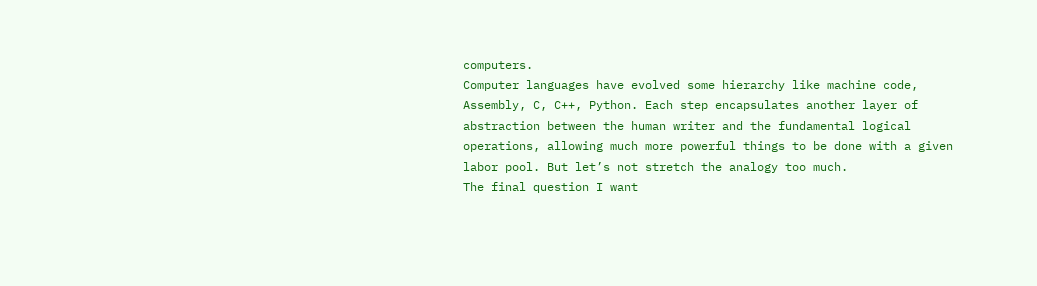computers.
Computer languages have evolved some hierarchy like machine code, Assembly, C, C++, Python. Each step encapsulates another layer of abstraction between the human writer and the fundamental logical operations, allowing much more powerful things to be done with a given labor pool. But let’s not stretch the analogy too much.
The final question I want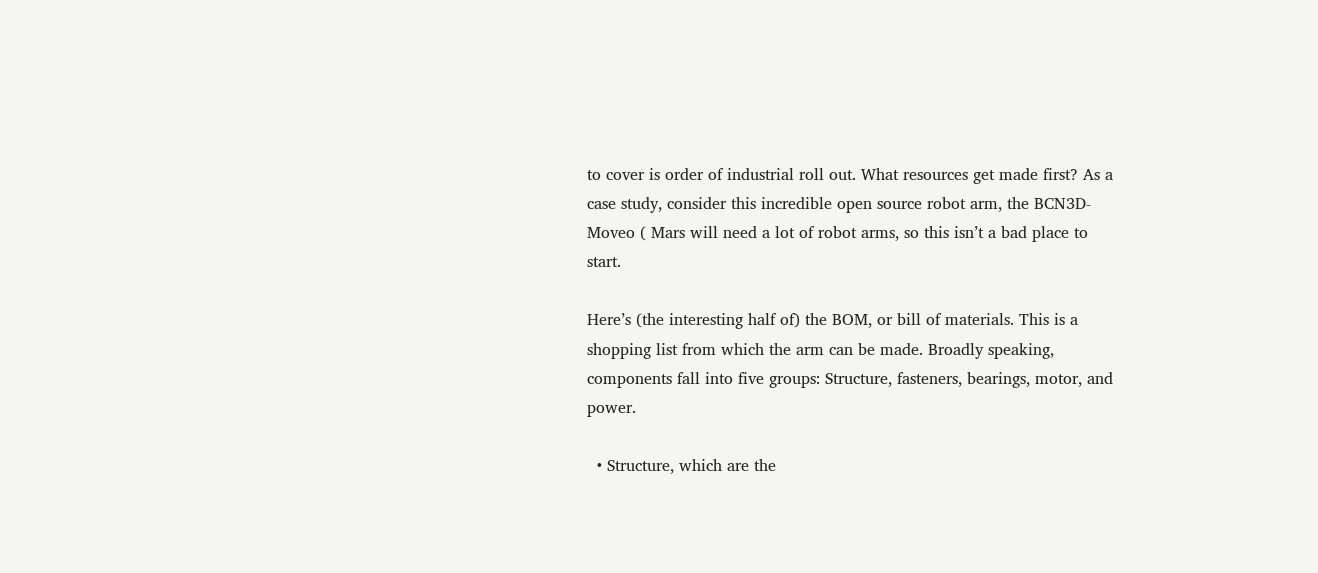to cover is order of industrial roll out. What resources get made first? As a case study, consider this incredible open source robot arm, the BCN3D-Moveo ( Mars will need a lot of robot arms, so this isn’t a bad place to start.

Here’s (the interesting half of) the BOM, or bill of materials. This is a shopping list from which the arm can be made. Broadly speaking, components fall into five groups: Structure, fasteners, bearings, motor, and power.

  • Structure, which are the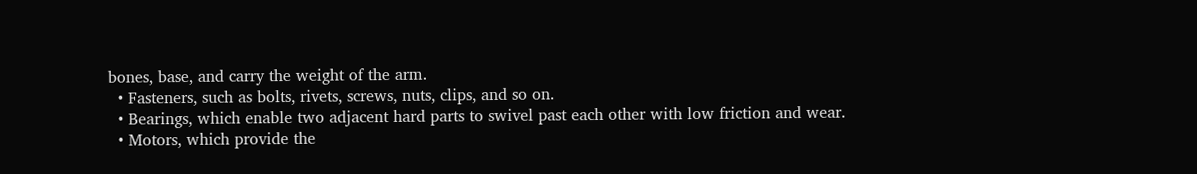bones, base, and carry the weight of the arm.
  • Fasteners, such as bolts, rivets, screws, nuts, clips, and so on.
  • Bearings, which enable two adjacent hard parts to swivel past each other with low friction and wear.
  • Motors, which provide the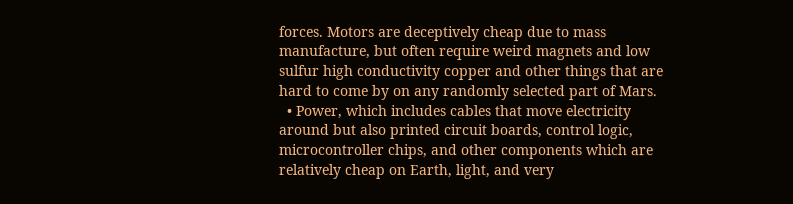forces. Motors are deceptively cheap due to mass manufacture, but often require weird magnets and low sulfur high conductivity copper and other things that are hard to come by on any randomly selected part of Mars.
  • Power, which includes cables that move electricity around but also printed circuit boards, control logic, microcontroller chips, and other components which are relatively cheap on Earth, light, and very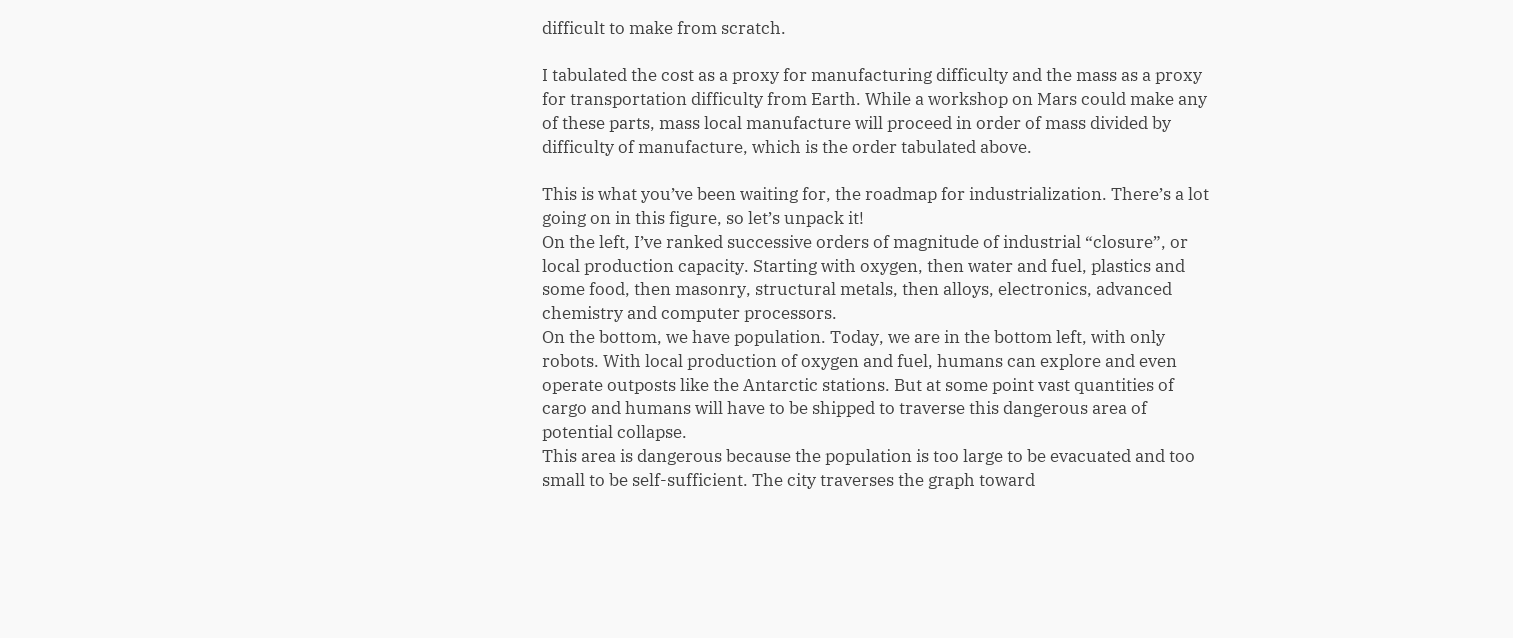difficult to make from scratch.

I tabulated the cost as a proxy for manufacturing difficulty and the mass as a proxy for transportation difficulty from Earth. While a workshop on Mars could make any of these parts, mass local manufacture will proceed in order of mass divided by difficulty of manufacture, which is the order tabulated above.

This is what you’ve been waiting for, the roadmap for industrialization. There’s a lot going on in this figure, so let’s unpack it!
On the left, I’ve ranked successive orders of magnitude of industrial “closure”, or local production capacity. Starting with oxygen, then water and fuel, plastics and some food, then masonry, structural metals, then alloys, electronics, advanced chemistry and computer processors.
On the bottom, we have population. Today, we are in the bottom left, with only robots. With local production of oxygen and fuel, humans can explore and even operate outposts like the Antarctic stations. But at some point vast quantities of cargo and humans will have to be shipped to traverse this dangerous area of potential collapse.
This area is dangerous because the population is too large to be evacuated and too small to be self-sufficient. The city traverses the graph toward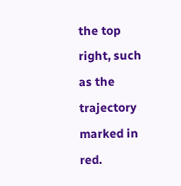the top right, such as the trajectory marked in red.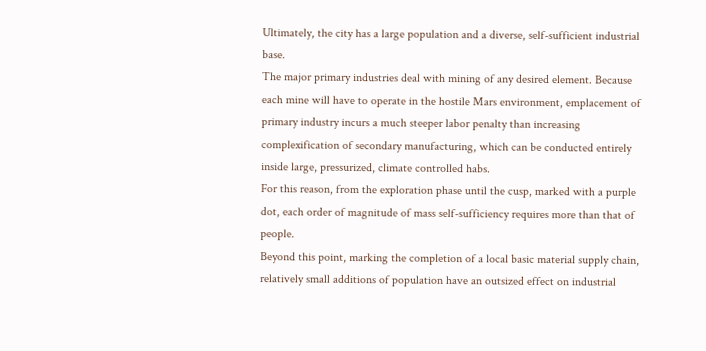Ultimately, the city has a large population and a diverse, self-sufficient industrial base.
The major primary industries deal with mining of any desired element. Because each mine will have to operate in the hostile Mars environment, emplacement of primary industry incurs a much steeper labor penalty than increasing complexification of secondary manufacturing, which can be conducted entirely inside large, pressurized, climate controlled habs.
For this reason, from the exploration phase until the cusp, marked with a purple dot, each order of magnitude of mass self-sufficiency requires more than that of people.
Beyond this point, marking the completion of a local basic material supply chain, relatively small additions of population have an outsized effect on industrial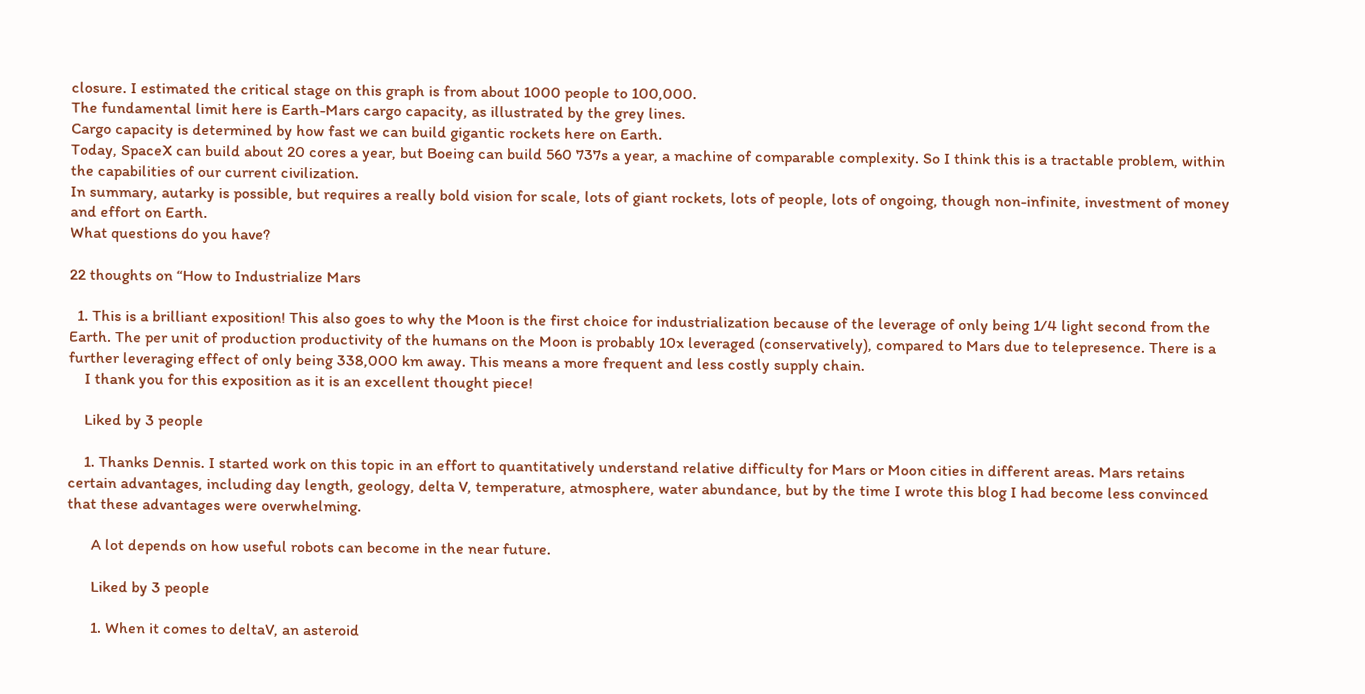closure. I estimated the critical stage on this graph is from about 1000 people to 100,000.
The fundamental limit here is Earth-Mars cargo capacity, as illustrated by the grey lines.
Cargo capacity is determined by how fast we can build gigantic rockets here on Earth.
Today, SpaceX can build about 20 cores a year, but Boeing can build 560 737s a year, a machine of comparable complexity. So I think this is a tractable problem, within the capabilities of our current civilization.
In summary, autarky is possible, but requires a really bold vision for scale, lots of giant rockets, lots of people, lots of ongoing, though non-infinite, investment of money and effort on Earth.
What questions do you have?

22 thoughts on “How to Industrialize Mars

  1. This is a brilliant exposition! This also goes to why the Moon is the first choice for industrialization because of the leverage of only being 1/4 light second from the Earth. The per unit of production productivity of the humans on the Moon is probably 10x leveraged (conservatively), compared to Mars due to telepresence. There is a further leveraging effect of only being 338,000 km away. This means a more frequent and less costly supply chain.
    I thank you for this exposition as it is an excellent thought piece!

    Liked by 3 people

    1. Thanks Dennis. I started work on this topic in an effort to quantitatively understand relative difficulty for Mars or Moon cities in different areas. Mars retains certain advantages, including day length, geology, delta V, temperature, atmosphere, water abundance, but by the time I wrote this blog I had become less convinced that these advantages were overwhelming.

      A lot depends on how useful robots can become in the near future.

      Liked by 3 people

      1. When it comes to deltaV, an asteroid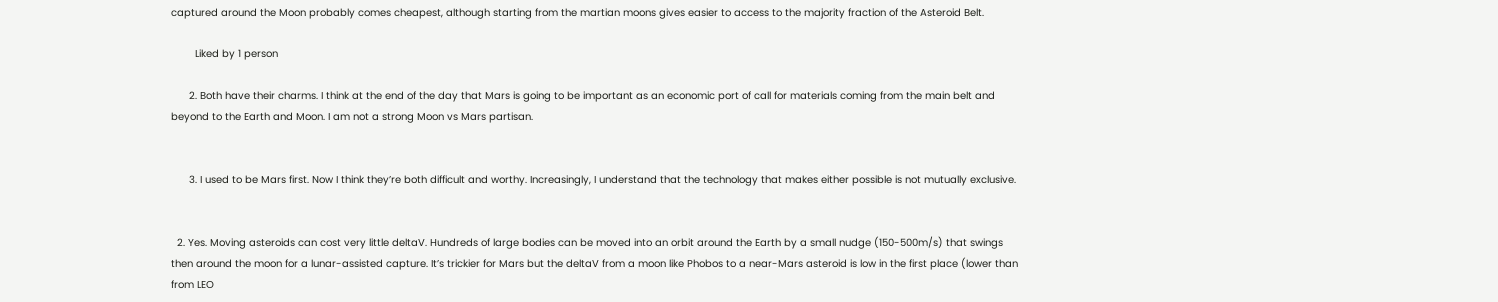captured around the Moon probably comes cheapest, although starting from the martian moons gives easier to access to the majority fraction of the Asteroid Belt.

        Liked by 1 person

      2. Both have their charms. I think at the end of the day that Mars is going to be important as an economic port of call for materials coming from the main belt and beyond to the Earth and Moon. I am not a strong Moon vs Mars partisan.


      3. I used to be Mars first. Now I think they’re both difficult and worthy. Increasingly, I understand that the technology that makes either possible is not mutually exclusive.


  2. Yes. Moving asteroids can cost very little deltaV. Hundreds of large bodies can be moved into an orbit around the Earth by a small nudge (150-500m/s) that swings then around the moon for a lunar-assisted capture. It’s trickier for Mars but the deltaV from a moon like Phobos to a near-Mars asteroid is low in the first place (lower than from LEO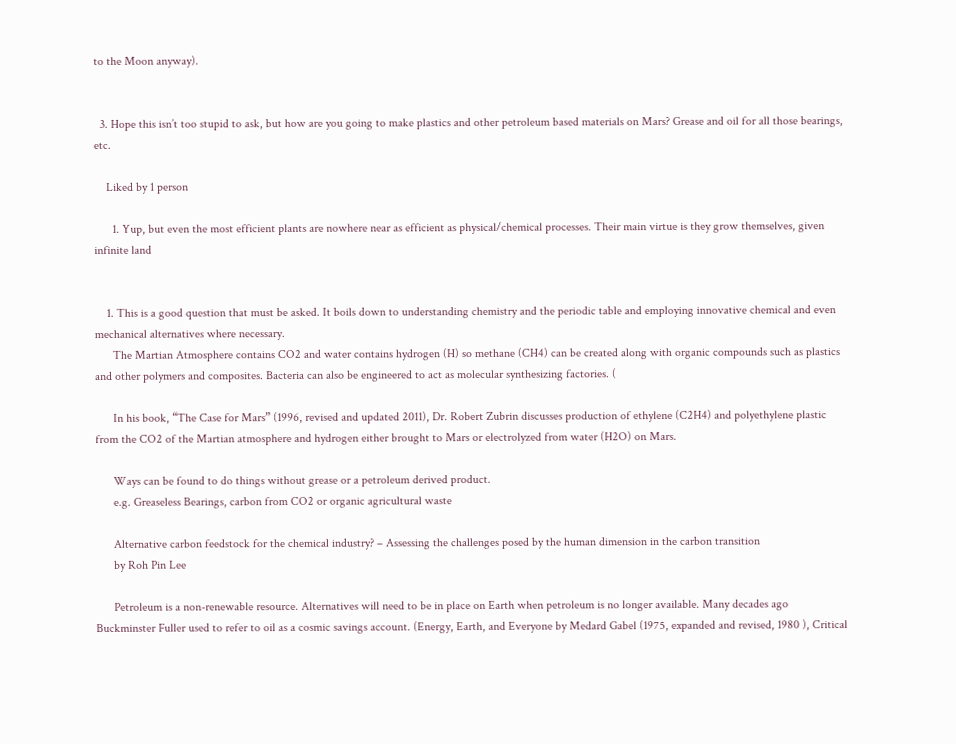to the Moon anyway).


  3. Hope this isn’t too stupid to ask, but how are you going to make plastics and other petroleum based materials on Mars? Grease and oil for all those bearings, etc.

    Liked by 1 person

      1. Yup, but even the most efficient plants are nowhere near as efficient as physical/chemical processes. Their main virtue is they grow themselves, given infinite land


    1. This is a good question that must be asked. It boils down to understanding chemistry and the periodic table and employing innovative chemical and even mechanical alternatives where necessary.
      The Martian Atmosphere contains CO2 and water contains hydrogen (H) so methane (CH4) can be created along with organic compounds such as plastics and other polymers and composites. Bacteria can also be engineered to act as molecular synthesizing factories. (

      In his book, “The Case for Mars” (1996, revised and updated 2011), Dr. Robert Zubrin discusses production of ethylene (C2H4) and polyethylene plastic from the CO2 of the Martian atmosphere and hydrogen either brought to Mars or electrolyzed from water (H2O) on Mars.

      Ways can be found to do things without grease or a petroleum derived product.
      e.g. Greaseless Bearings, carbon from CO2 or organic agricultural waste

      Alternative carbon feedstock for the chemical industry? – Assessing the challenges posed by the human dimension in the carbon transition
      by Roh Pin Lee

      Petroleum is a non-renewable resource. Alternatives will need to be in place on Earth when petroleum is no longer available. Many decades ago Buckminster Fuller used to refer to oil as a cosmic savings account. (Energy, Earth, and Everyone by Medard Gabel (1975, expanded and revised, 1980 ), Critical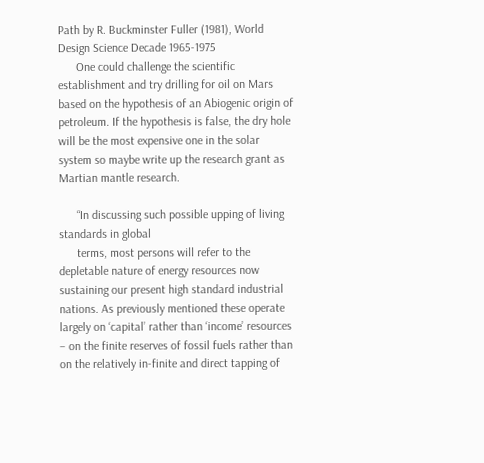Path by R. Buckminster Fuller (1981), World Design Science Decade 1965-1975
      One could challenge the scientific establishment and try drilling for oil on Mars based on the hypothesis of an Abiogenic origin of petroleum. If the hypothesis is false, the dry hole will be the most expensive one in the solar system so maybe write up the research grant as Martian mantle research.

      “In discussing such possible upping of living standards in global
      terms, most persons will refer to the depletable nature of energy resources now sustaining our present high standard industrial nations. As previously mentioned these operate largely on ‘capital’ rather than ‘income’ resources – on the finite reserves of fossil fuels rather than on the relatively in-finite and direct tapping of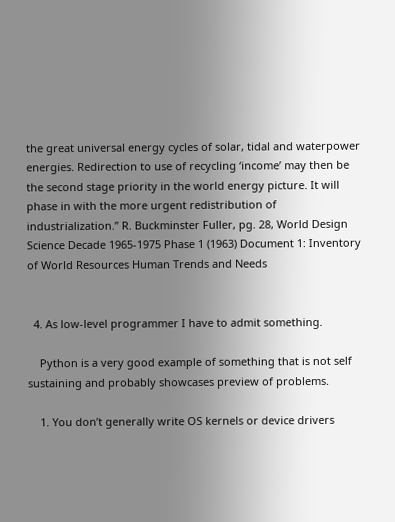the great universal energy cycles of solar, tidal and waterpower energies. Redirection to use of recycling ‘income’ may then be the second stage priority in the world energy picture. It will phase in with the more urgent redistribution of industrialization.” R. Buckminster Fuller, pg. 28, World Design Science Decade 1965-1975 Phase 1 (1963) Document 1: Inventory of World Resources Human Trends and Needs


  4. As low-level programmer I have to admit something.

    Python is a very good example of something that is not self sustaining and probably showcases preview of problems.

    1. You don’t generally write OS kernels or device drivers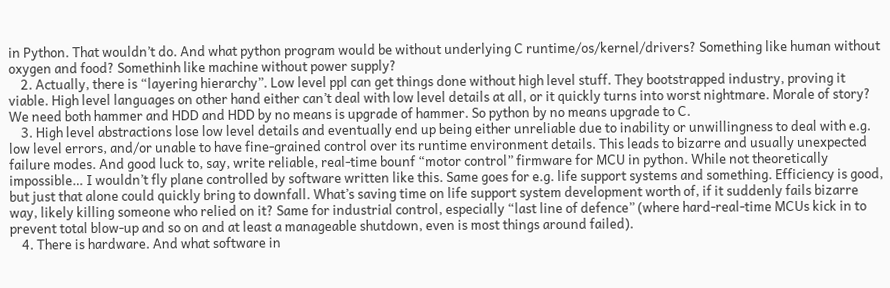in Python. That wouldn’t do. And what python program would be without underlying C runtime/os/kernel/drivers? Something like human without oxygen and food? Somethinh like machine without power supply?
    2. Actually, there is “layering hierarchy”. Low level ppl can get things done without high level stuff. They bootstrapped industry, proving it viable. High level languages on other hand either can’t deal with low level details at all, or it quickly turns into worst nightmare. Morale of story? We need both hammer and HDD and HDD by no means is upgrade of hammer. So python by no means upgrade to C.
    3. High level abstractions lose low level details and eventually end up being either unreliable due to inability or unwillingness to deal with e.g. low level errors, and/or unable to have fine-grained control over its runtime environment details. This leads to bizarre and usually unexpected failure modes. And good luck to, say, write reliable, real-time bounf “motor control” firmware for MCU in python. While not theoretically impossible… I wouldn’t fly plane controlled by software written like this. Same goes for e.g. life support systems and something. Efficiency is good, but just that alone could quickly bring to downfall. What’s saving time on life support system development worth of, if it suddenly fails bizarre way, likely killing someone who relied on it? Same for industrial control, especially “last line of defence” (where hard-real-time MCUs kick in to prevent total blow-up and so on and at least a manageable shutdown, even is most things around failed).
    4. There is hardware. And what software in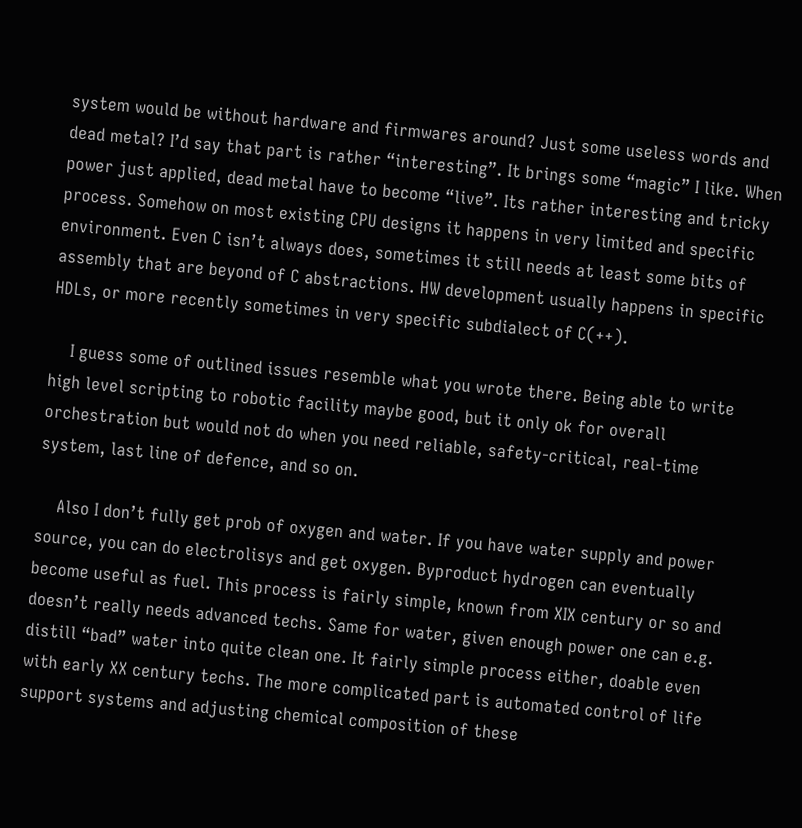system would be without hardware and firmwares around? Just some useless words and dead metal? I’d say that part is rather “interesting”. It brings some “magic” I like. When power just applied, dead metal have to become “live”. Its rather interesting and tricky process. Somehow on most existing CPU designs it happens in very limited and specific environment. Even C isn’t always does, sometimes it still needs at least some bits of assembly that are beyond of C abstractions. HW development usually happens in specific HDLs, or more recently sometimes in very specific subdialect of C(++).

    I guess some of outlined issues resemble what you wrote there. Being able to write high level scripting to robotic facility maybe good, but it only ok for overall orchestration but would not do when you need reliable, safety-critical, real-time system, last line of defence, and so on.

    Also I don’t fully get prob of oxygen and water. If you have water supply and power source, you can do electrolisys and get oxygen. Byproduct hydrogen can eventually become useful as fuel. This process is fairly simple, known from XIX century or so and doesn’t really needs advanced techs. Same for water, given enough power one can e.g. distill “bad” water into quite clean one. It fairly simple process either, doable even with early XX century techs. The more complicated part is automated control of life support systems and adjusting chemical composition of these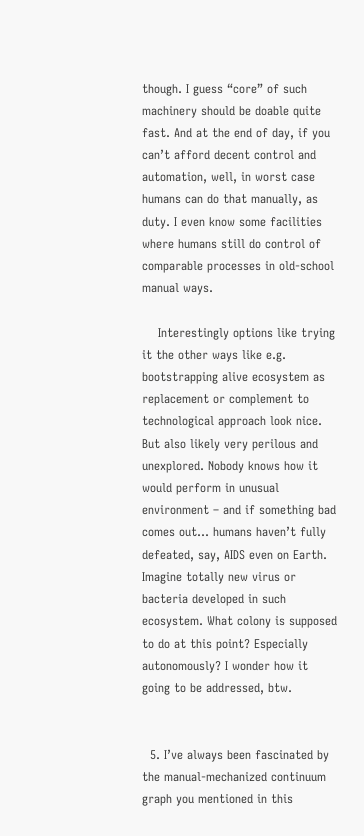though. I guess “core” of such machinery should be doable quite fast. And at the end of day, if you can’t afford decent control and automation, well, in worst case humans can do that manually, as duty. I even know some facilities where humans still do control of comparable processes in old-school manual ways.

    Interestingly options like trying it the other ways like e.g. bootstrapping alive ecosystem as replacement or complement to technological approach look nice. But also likely very perilous and unexplored. Nobody knows how it would perform in unusual environment – and if something bad comes out… humans haven’t fully defeated, say, AIDS even on Earth. Imagine totally new virus or bacteria developed in such ecosystem. What colony is supposed to do at this point? Especially autonomously? I wonder how it going to be addressed, btw.


  5. I’ve always been fascinated by the manual-mechanized continuum graph you mentioned in this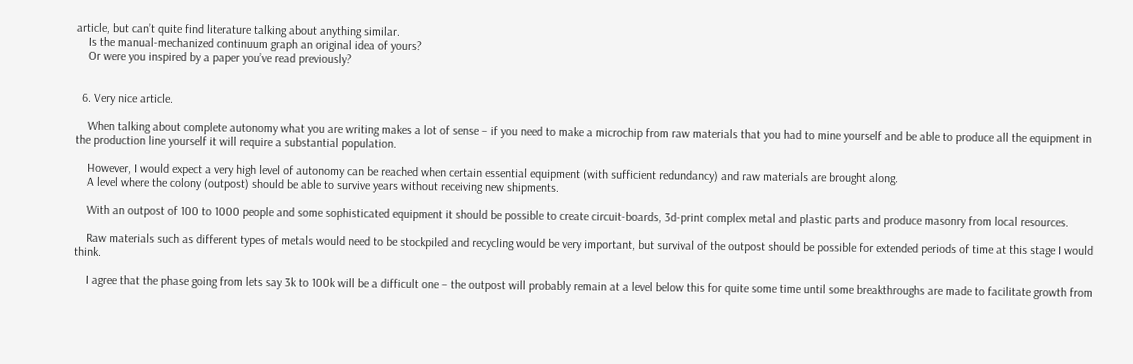article, but can’t quite find literature talking about anything similar.
    Is the manual-mechanized continuum graph an original idea of yours?
    Or were you inspired by a paper you’ve read previously?


  6. Very nice article.

    When talking about complete autonomy what you are writing makes a lot of sense – if you need to make a microchip from raw materials that you had to mine yourself and be able to produce all the equipment in the production line yourself it will require a substantial population.

    However, I would expect a very high level of autonomy can be reached when certain essential equipment (with sufficient redundancy) and raw materials are brought along.
    A level where the colony (outpost) should be able to survive years without receiving new shipments.

    With an outpost of 100 to 1000 people and some sophisticated equipment it should be possible to create circuit-boards, 3d-print complex metal and plastic parts and produce masonry from local resources.

    Raw materials such as different types of metals would need to be stockpiled and recycling would be very important, but survival of the outpost should be possible for extended periods of time at this stage I would think.

    I agree that the phase going from lets say 3k to 100k will be a difficult one – the outpost will probably remain at a level below this for quite some time until some breakthroughs are made to facilitate growth from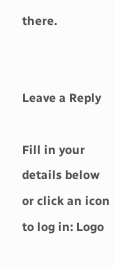there.


Leave a Reply

Fill in your details below or click an icon to log in: Logo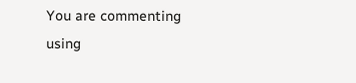You are commenting using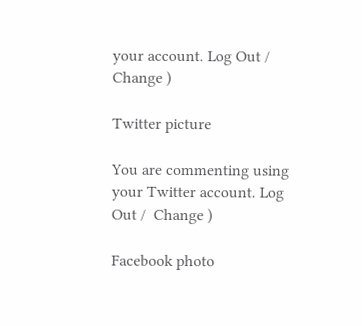your account. Log Out /  Change )

Twitter picture

You are commenting using your Twitter account. Log Out /  Change )

Facebook photo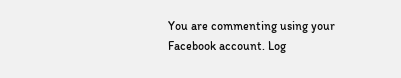You are commenting using your Facebook account. Log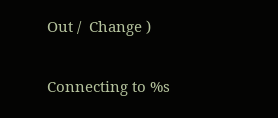Out /  Change )

Connecting to %s